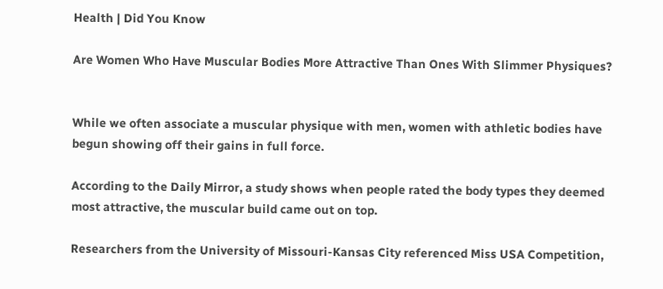Health | Did You Know

Are Women Who Have Muscular Bodies More Attractive Than Ones With Slimmer Physiques?


While we often associate a muscular physique with men, women with athletic bodies have begun showing off their gains in full force.

According to the Daily Mirror, a study shows when people rated the body types they deemed most attractive, the muscular build came out on top.

Researchers from the University of Missouri-Kansas City referenced Miss USA Competition,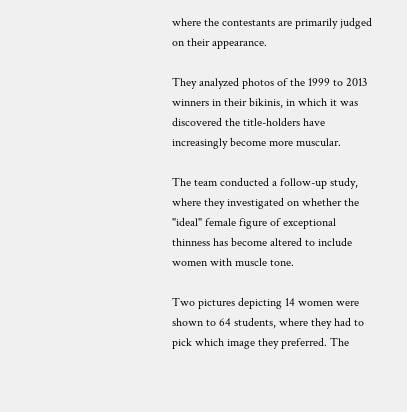where the contestants are primarily judged on their appearance.

They analyzed photos of the 1999 to 2013 winners in their bikinis, in which it was discovered the title-holders have increasingly become more muscular.

The team conducted a follow-up study, where they investigated on whether the "ideal" female figure of exceptional thinness has become altered to include women with muscle tone.

Two pictures depicting 14 women were shown to 64 students, where they had to pick which image they preferred. The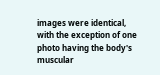images were identical, with the exception of one photo having the body's muscular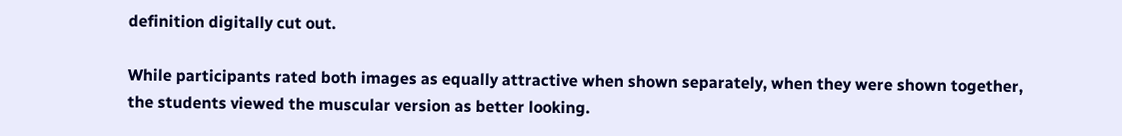definition digitally cut out.

While participants rated both images as equally attractive when shown separately, when they were shown together, the students viewed the muscular version as better looking.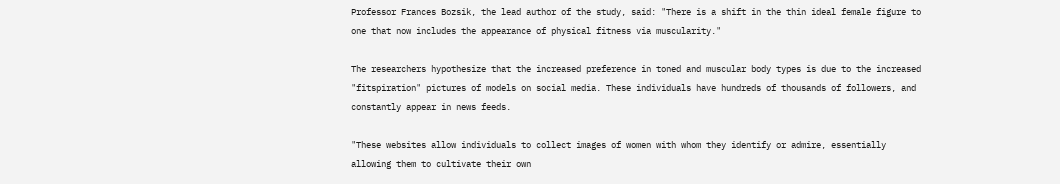Professor Frances Bozsik, the lead author of the study, said: "There is a shift in the thin ideal female figure to one that now includes the appearance of physical fitness via muscularity."

The researchers hypothesize that the increased preference in toned and muscular body types is due to the increased "fitspiration" pictures of models on social media. These individuals have hundreds of thousands of followers, and constantly appear in news feeds.

"These websites allow individuals to collect images of women with whom they identify or admire, essentially allowing them to cultivate their own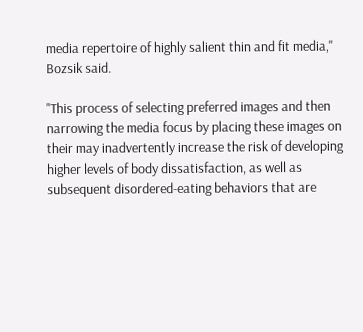media repertoire of highly salient thin and fit media," Bozsik said.

"This process of selecting preferred images and then narrowing the media focus by placing these images on their may inadvertently increase the risk of developing higher levels of body dissatisfaction, as well as subsequent disordered-eating behaviors that are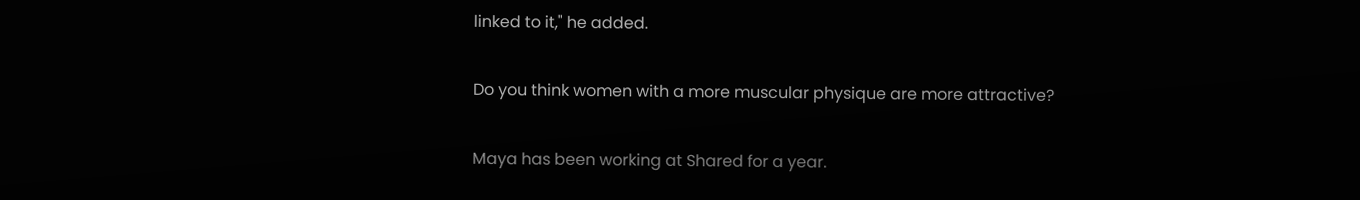linked to it," he added.

Do you think women with a more muscular physique are more attractive?

Maya has been working at Shared for a year.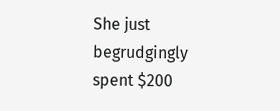She just begrudgingly spent $200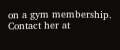on a gym membership. Contact her at